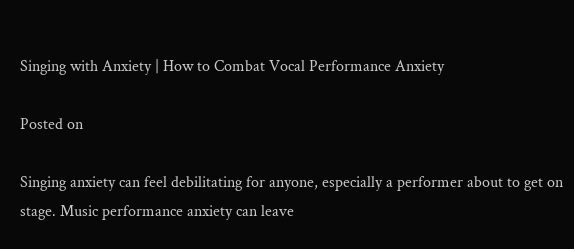Singing with Anxiety | How to Combat Vocal Performance Anxiety

Posted on

Singing anxiety can feel debilitating for anyone, especially a performer about to get on stage. Music performance anxiety can leave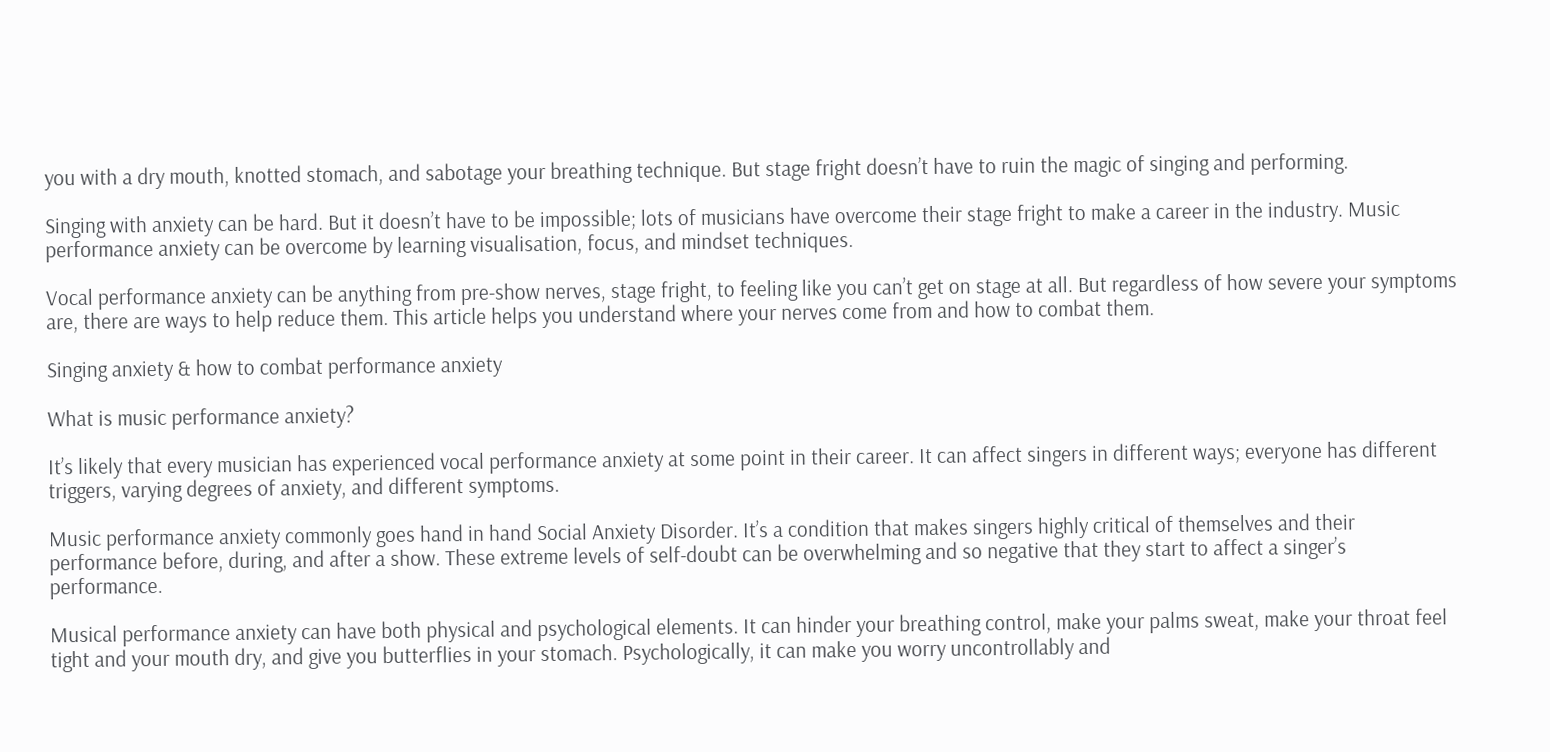you with a dry mouth, knotted stomach, and sabotage your breathing technique. But stage fright doesn’t have to ruin the magic of singing and performing.

Singing with anxiety can be hard. But it doesn’t have to be impossible; lots of musicians have overcome their stage fright to make a career in the industry. Music performance anxiety can be overcome by learning visualisation, focus, and mindset techniques.

Vocal performance anxiety can be anything from pre-show nerves, stage fright, to feeling like you can’t get on stage at all. But regardless of how severe your symptoms are, there are ways to help reduce them. This article helps you understand where your nerves come from and how to combat them.

Singing anxiety & how to combat performance anxiety

What is music performance anxiety?

It’s likely that every musician has experienced vocal performance anxiety at some point in their career. It can affect singers in different ways; everyone has different triggers, varying degrees of anxiety, and different symptoms.

Music performance anxiety commonly goes hand in hand Social Anxiety Disorder. It’s a condition that makes singers highly critical of themselves and their performance before, during, and after a show. These extreme levels of self-doubt can be overwhelming and so negative that they start to affect a singer’s performance.

Musical performance anxiety can have both physical and psychological elements. It can hinder your breathing control, make your palms sweat, make your throat feel tight and your mouth dry, and give you butterflies in your stomach. Psychologically, it can make you worry uncontrollably and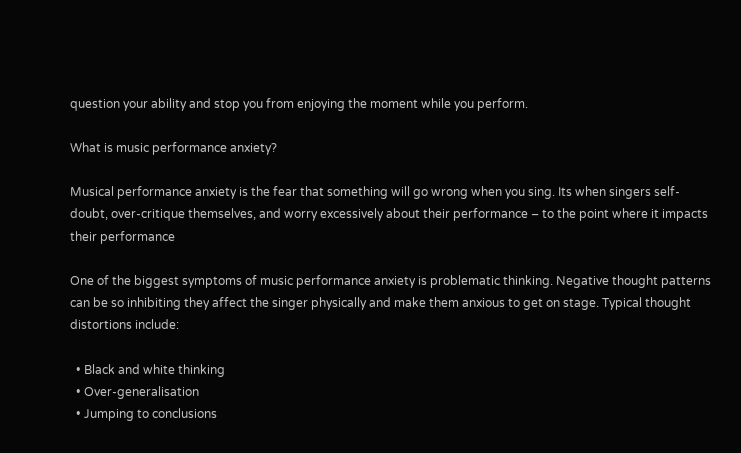question your ability and stop you from enjoying the moment while you perform.

What is music performance anxiety?

Musical performance anxiety is the fear that something will go wrong when you sing. Its when singers self-doubt, over-critique themselves, and worry excessively about their performance – to the point where it impacts their performance

One of the biggest symptoms of music performance anxiety is problematic thinking. Negative thought patterns can be so inhibiting they affect the singer physically and make them anxious to get on stage. Typical thought distortions include:

  • Black and white thinking
  • Over-generalisation
  • Jumping to conclusions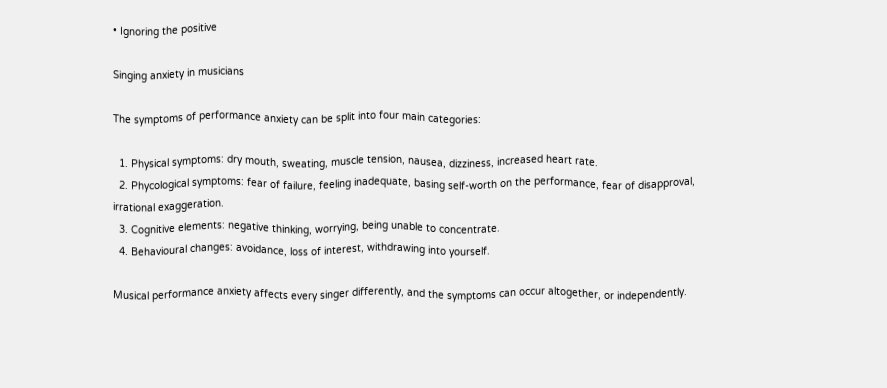• Ignoring the positive

Singing anxiety in musicians

The symptoms of performance anxiety can be split into four main categories:

  1. Physical symptoms: dry mouth, sweating, muscle tension, nausea, dizziness, increased heart rate.
  2. Phycological symptoms: fear of failure, feeling inadequate, basing self-worth on the performance, fear of disapproval, irrational exaggeration.
  3. Cognitive elements: negative thinking, worrying, being unable to concentrate.
  4. Behavioural changes: avoidance, loss of interest, withdrawing into yourself.

Musical performance anxiety affects every singer differently, and the symptoms can occur altogether, or independently.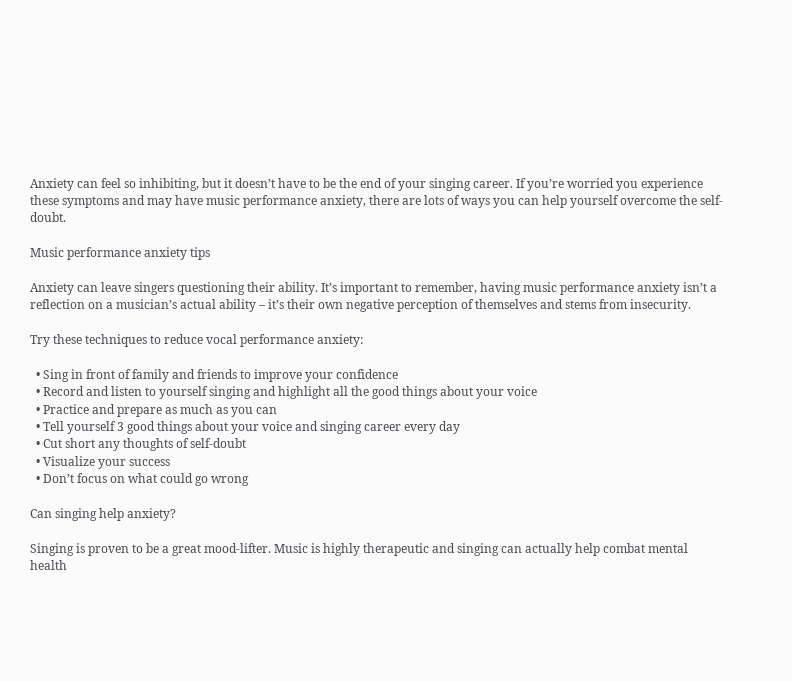Anxiety can feel so inhibiting, but it doesn’t have to be the end of your singing career. If you’re worried you experience these symptoms and may have music performance anxiety, there are lots of ways you can help yourself overcome the self-doubt.

Music performance anxiety tips

Anxiety can leave singers questioning their ability. It’s important to remember, having music performance anxiety isn’t a reflection on a musician’s actual ability – it’s their own negative perception of themselves and stems from insecurity.

Try these techniques to reduce vocal performance anxiety:

  • Sing in front of family and friends to improve your confidence
  • Record and listen to yourself singing and highlight all the good things about your voice
  • Practice and prepare as much as you can
  • Tell yourself 3 good things about your voice and singing career every day
  • Cut short any thoughts of self-doubt
  • Visualize your success
  • Don’t focus on what could go wrong

Can singing help anxiety?

Singing is proven to be a great mood-lifter. Music is highly therapeutic and singing can actually help combat mental health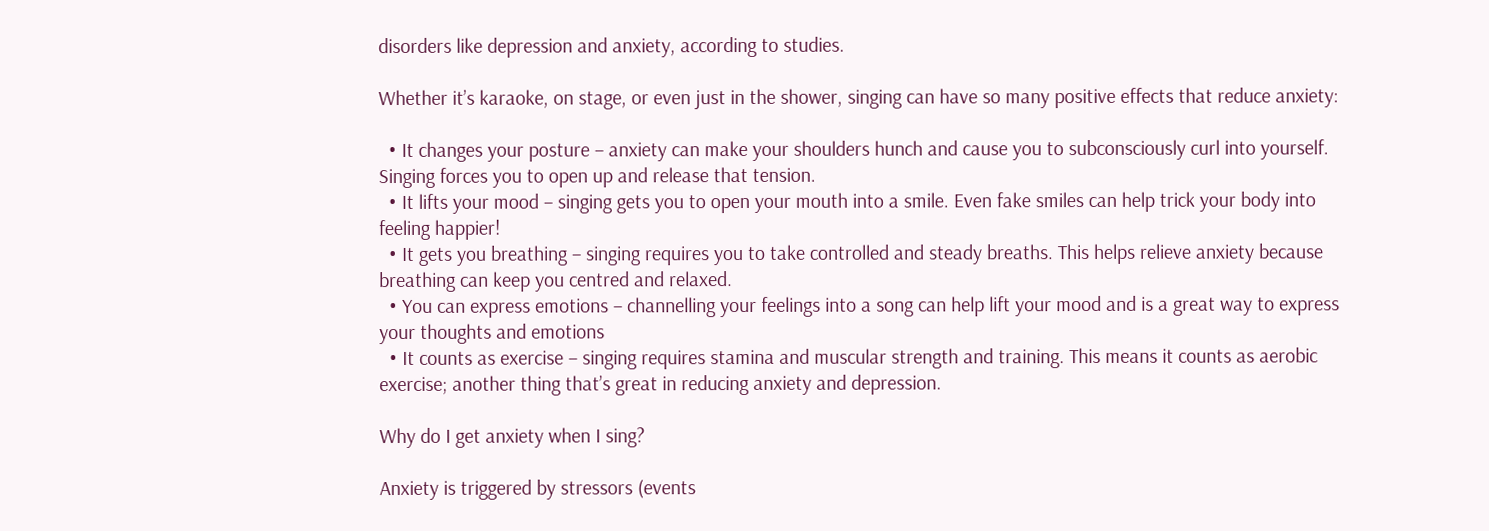disorders like depression and anxiety, according to studies.

Whether it’s karaoke, on stage, or even just in the shower, singing can have so many positive effects that reduce anxiety:

  • It changes your posture – anxiety can make your shoulders hunch and cause you to subconsciously curl into yourself. Singing forces you to open up and release that tension.
  • It lifts your mood – singing gets you to open your mouth into a smile. Even fake smiles can help trick your body into feeling happier!
  • It gets you breathing – singing requires you to take controlled and steady breaths. This helps relieve anxiety because breathing can keep you centred and relaxed.
  • You can express emotions – channelling your feelings into a song can help lift your mood and is a great way to express your thoughts and emotions
  • It counts as exercise – singing requires stamina and muscular strength and training. This means it counts as aerobic exercise; another thing that’s great in reducing anxiety and depression.

Why do I get anxiety when I sing?

Anxiety is triggered by stressors (events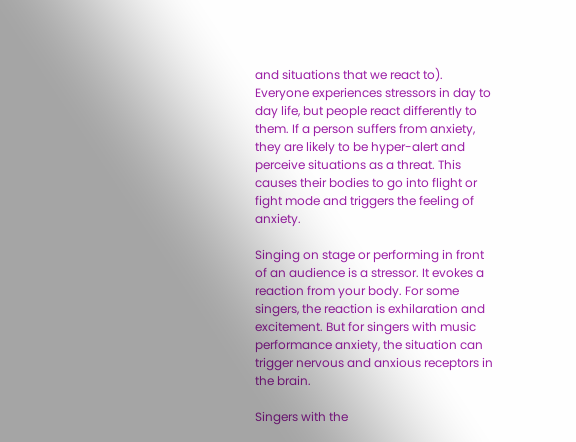and situations that we react to). Everyone experiences stressors in day to day life, but people react differently to them. If a person suffers from anxiety, they are likely to be hyper-alert and perceive situations as a threat. This causes their bodies to go into flight or fight mode and triggers the feeling of anxiety.

Singing on stage or performing in front of an audience is a stressor. It evokes a reaction from your body. For some singers, the reaction is exhilaration and excitement. But for singers with music performance anxiety, the situation can trigger nervous and anxious receptors in the brain.

Singers with the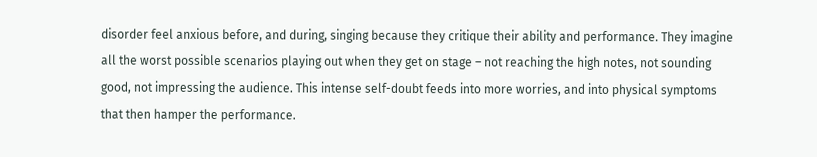disorder feel anxious before, and during, singing because they critique their ability and performance. They imagine all the worst possible scenarios playing out when they get on stage – not reaching the high notes, not sounding good, not impressing the audience. This intense self-doubt feeds into more worries, and into physical symptoms that then hamper the performance.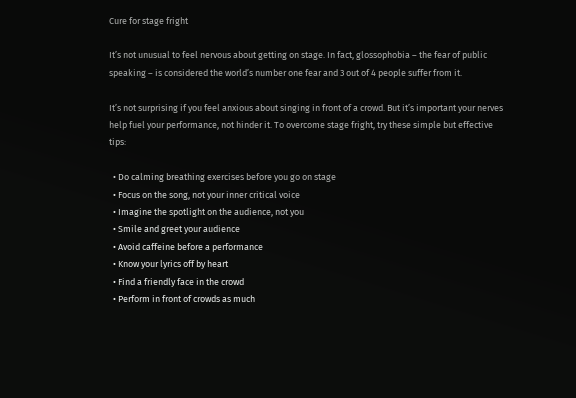Cure for stage fright

It’s not unusual to feel nervous about getting on stage. In fact, glossophobia – the fear of public speaking – is considered the world’s number one fear and 3 out of 4 people suffer from it.

It’s not surprising if you feel anxious about singing in front of a crowd. But it’s important your nerves help fuel your performance, not hinder it. To overcome stage fright, try these simple but effective tips:

  • Do calming breathing exercises before you go on stage
  • Focus on the song, not your inner critical voice
  • Imagine the spotlight on the audience, not you
  • Smile and greet your audience
  • Avoid caffeine before a performance
  • Know your lyrics off by heart
  • Find a friendly face in the crowd
  • Perform in front of crowds as much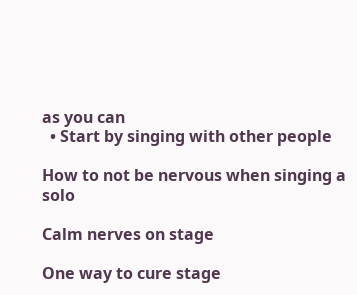as you can
  • Start by singing with other people

How to not be nervous when singing a solo

Calm nerves on stage

One way to cure stage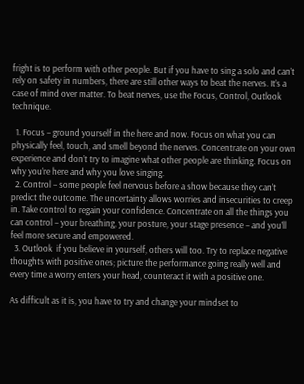fright is to perform with other people. But if you have to sing a solo and can’t rely on safety in numbers, there are still other ways to beat the nerves. It’s a case of mind over matter. To beat nerves, use the Focus, Control, Outlook technique.

  1. Focus – ground yourself in the here and now. Focus on what you can physically feel, touch, and smell beyond the nerves. Concentrate on your own experience and don’t try to imagine what other people are thinking. Focus on why you’re here and why you love singing.
  2. Control – some people feel nervous before a show because they can’t predict the outcome. The uncertainty allows worries and insecurities to creep in. Take control to regain your confidence. Concentrate on all the things you can control – your breathing, your posture, your stage presence – and you’ll feel more secure and empowered.
  3. Outlook  if you believe in yourself, others will too. Try to replace negative thoughts with positive ones; picture the performance going really well and every time a worry enters your head, counteract it with a positive one.

As difficult as it is, you have to try and change your mindset to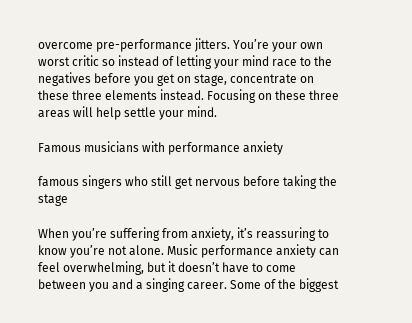overcome pre-performance jitters. You’re your own worst critic so instead of letting your mind race to the negatives before you get on stage, concentrate on these three elements instead. Focusing on these three areas will help settle your mind.

Famous musicians with performance anxiety

famous singers who still get nervous before taking the stage

When you’re suffering from anxiety, it’s reassuring to know you’re not alone. Music performance anxiety can feel overwhelming, but it doesn’t have to come between you and a singing career. Some of the biggest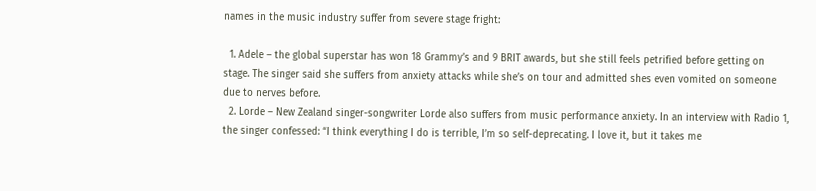names in the music industry suffer from severe stage fright:

  1. Adele – the global superstar has won 18 Grammy’s and 9 BRIT awards, but she still feels petrified before getting on stage. The singer said she suffers from anxiety attacks while she’s on tour and admitted shes even vomited on someone due to nerves before.
  2. Lorde – New Zealand singer-songwriter Lorde also suffers from music performance anxiety. In an interview with Radio 1, the singer confessed: “I think everything I do is terrible, I’m so self-deprecating. I love it, but it takes me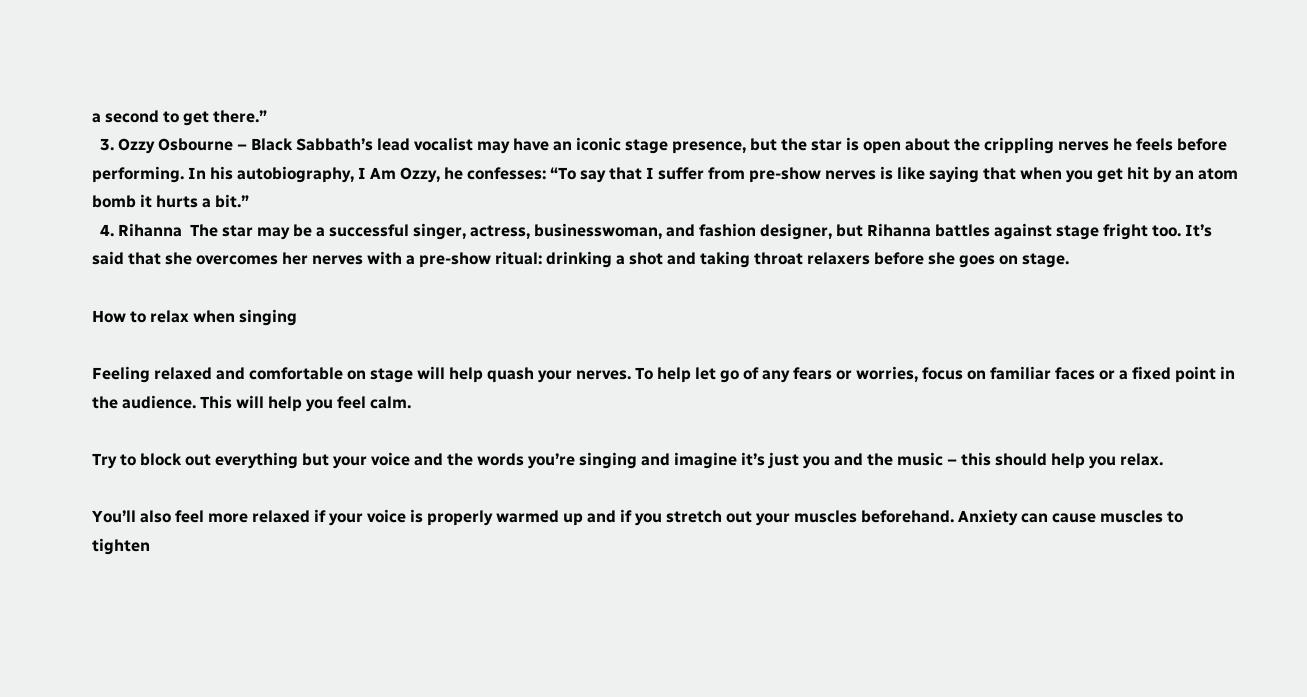a second to get there.”
  3. Ozzy Osbourne – Black Sabbath’s lead vocalist may have an iconic stage presence, but the star is open about the crippling nerves he feels before performing. In his autobiography, I Am Ozzy, he confesses: “To say that I suffer from pre-show nerves is like saying that when you get hit by an atom bomb it hurts a bit.”
  4. Rihanna  The star may be a successful singer, actress, businesswoman, and fashion designer, but Rihanna battles against stage fright too. It’s said that she overcomes her nerves with a pre-show ritual: drinking a shot and taking throat relaxers before she goes on stage.

How to relax when singing

Feeling relaxed and comfortable on stage will help quash your nerves. To help let go of any fears or worries, focus on familiar faces or a fixed point in the audience. This will help you feel calm.

Try to block out everything but your voice and the words you’re singing and imagine it’s just you and the music – this should help you relax.

You’ll also feel more relaxed if your voice is properly warmed up and if you stretch out your muscles beforehand. Anxiety can cause muscles to tighten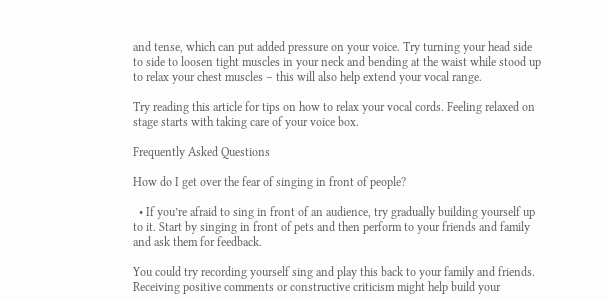and tense, which can put added pressure on your voice. Try turning your head side to side to loosen tight muscles in your neck and bending at the waist while stood up to relax your chest muscles – this will also help extend your vocal range.

Try reading this article for tips on how to relax your vocal cords. Feeling relaxed on stage starts with taking care of your voice box.

Frequently Asked Questions

How do I get over the fear of singing in front of people?

  • If you’re afraid to sing in front of an audience, try gradually building yourself up to it. Start by singing in front of pets and then perform to your friends and family and ask them for feedback.

You could try recording yourself sing and play this back to your family and friends. Receiving positive comments or constructive criticism might help build your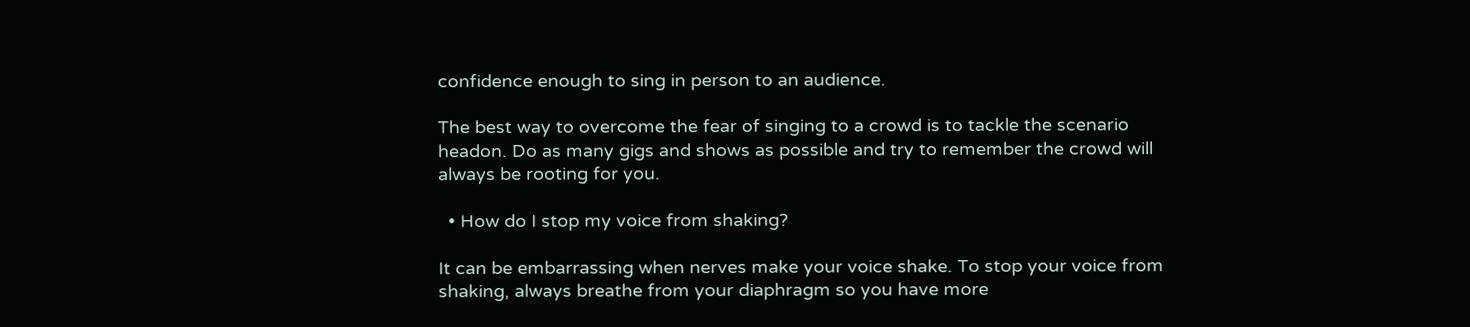confidence enough to sing in person to an audience.

The best way to overcome the fear of singing to a crowd is to tackle the scenario headon. Do as many gigs and shows as possible and try to remember the crowd will always be rooting for you.

  • How do I stop my voice from shaking?

It can be embarrassing when nerves make your voice shake. To stop your voice from shaking, always breathe from your diaphragm so you have more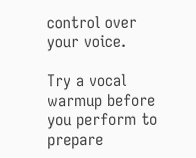control over your voice.

Try a vocal warmup before you perform to prepare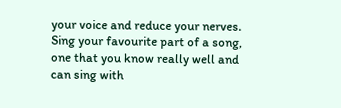your voice and reduce your nerves. Sing your favourite part of a song, one that you know really well and can sing with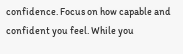confidence. Focus on how capable and confident you feel. While you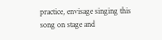practice, envisage singing this song on stage and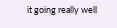it going really well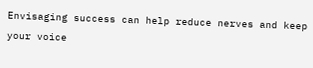Envisaging success can help reduce nerves and keep your voice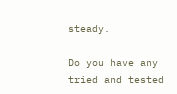steady.

Do you have any tried and tested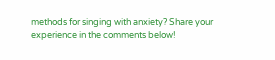methods for singing with anxiety? Share your experience in the comments below!